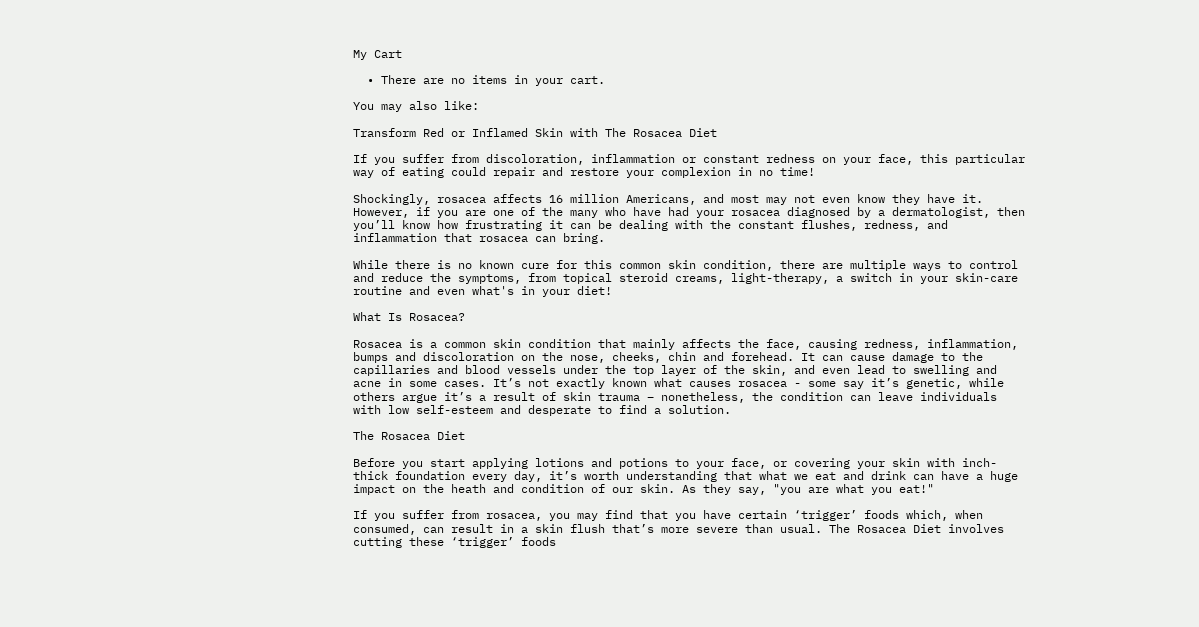My Cart

  • There are no items in your cart.

You may also like:

Transform Red or Inflamed Skin with The Rosacea Diet

If you suffer from discoloration, inflammation or constant redness on your face, this particular way of eating could repair and restore your complexion in no time!

Shockingly, rosacea affects 16 million Americans, and most may not even know they have it. However, if you are one of the many who have had your rosacea diagnosed by a dermatologist, then you’ll know how frustrating it can be dealing with the constant flushes, redness, and inflammation that rosacea can bring.

While there is no known cure for this common skin condition, there are multiple ways to control and reduce the symptoms, from topical steroid creams, light-therapy, a switch in your skin-care routine and even what's in your diet!

What Is Rosacea?

Rosacea is a common skin condition that mainly affects the face, causing redness, inflammation, bumps and discoloration on the nose, cheeks, chin and forehead. It can cause damage to the capillaries and blood vessels under the top layer of the skin, and even lead to swelling and acne in some cases. It’s not exactly known what causes rosacea - some say it’s genetic, while others argue it’s a result of skin trauma – nonetheless, the condition can leave individuals with low self-esteem and desperate to find a solution.

The Rosacea Diet

Before you start applying lotions and potions to your face, or covering your skin with inch-thick foundation every day, it’s worth understanding that what we eat and drink can have a huge impact on the heath and condition of our skin. As they say, "you are what you eat!"

If you suffer from rosacea, you may find that you have certain ‘trigger’ foods which, when consumed, can result in a skin flush that’s more severe than usual. The Rosacea Diet involves cutting these ‘trigger’ foods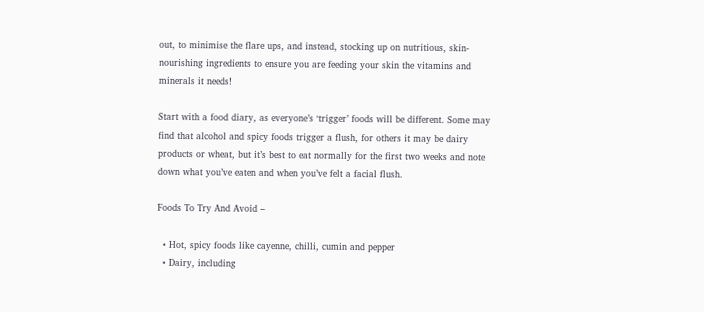out, to minimise the flare ups, and instead, stocking up on nutritious, skin-nourishing ingredients to ensure you are feeding your skin the vitamins and minerals it needs!

Start with a food diary, as everyone’s ‘trigger’ foods will be different. Some may find that alcohol and spicy foods trigger a flush, for others it may be dairy products or wheat, but it’s best to eat normally for the first two weeks and note down what you’ve eaten and when you’ve felt a facial flush.

Foods To Try And Avoid –

  • Hot, spicy foods like cayenne, chilli, cumin and pepper
  • Dairy, including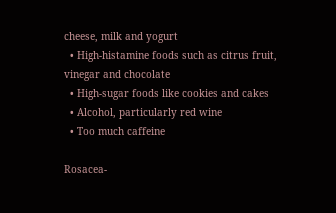cheese, milk and yogurt
  • High-histamine foods such as citrus fruit, vinegar and chocolate
  • High-sugar foods like cookies and cakes
  • Alcohol, particularly red wine
  • Too much caffeine

Rosacea-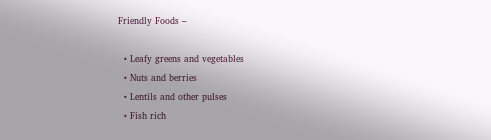Friendly Foods –

  • Leafy greens and vegetables
  • Nuts and berries
  • Lentils and other pulses
  • Fish rich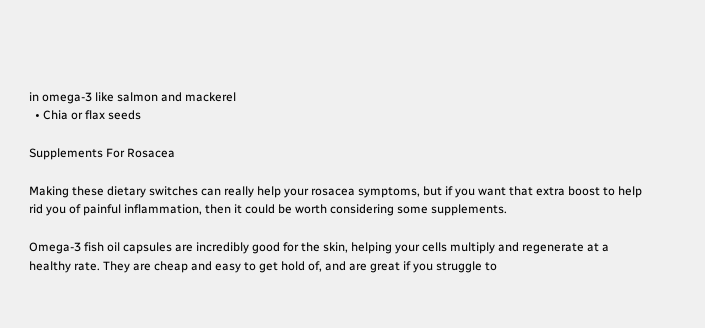in omega-3 like salmon and mackerel
  • Chia or flax seeds

Supplements For Rosacea

Making these dietary switches can really help your rosacea symptoms, but if you want that extra boost to help rid you of painful inflammation, then it could be worth considering some supplements.

Omega-3 fish oil capsules are incredibly good for the skin, helping your cells multiply and regenerate at a healthy rate. They are cheap and easy to get hold of, and are great if you struggle to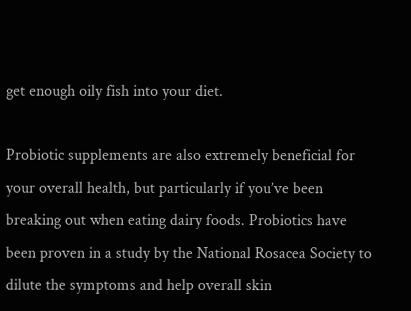get enough oily fish into your diet.

Probiotic supplements are also extremely beneficial for your overall health, but particularly if you’ve been breaking out when eating dairy foods. Probiotics have been proven in a study by the National Rosacea Society to dilute the symptoms and help overall skin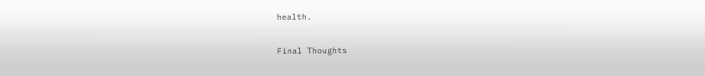health.

Final Thoughts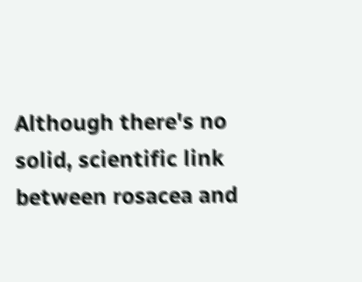Although there's no solid, scientific link between rosacea and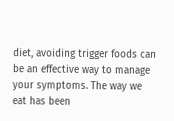diet, avoiding trigger foods can be an effective way to manage your symptoms. The way we eat has been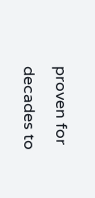proven for decades to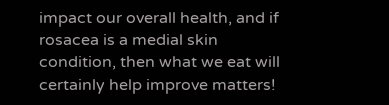impact our overall health, and if rosacea is a medial skin condition, then what we eat will certainly help improve matters!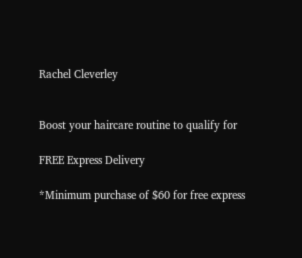Rachel Cleverley


Boost your haircare routine to qualify for

FREE Express Delivery

*Minimum purchase of $60 for free express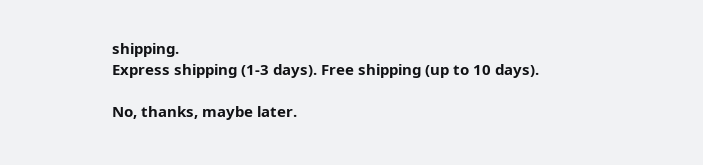shipping.
Express shipping (1-3 days). Free shipping (up to 10 days).

No, thanks, maybe later.